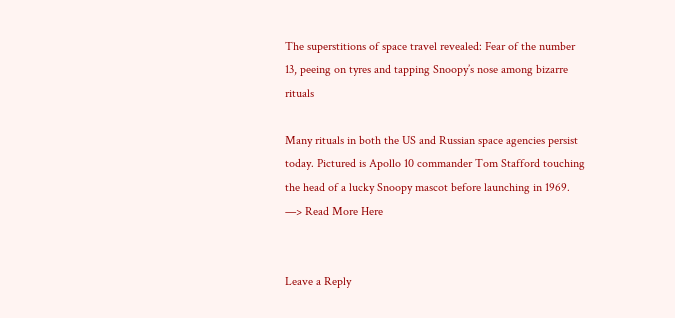The superstitions of space travel revealed: Fear of the number 13, peeing on tyres and tapping Snoopy’s nose among bizarre rituals

Many rituals in both the US and Russian space agencies persist today. Pictured is Apollo 10 commander Tom Stafford touching the head of a lucky Snoopy mascot before launching in 1969. —> Read More Here


Leave a Reply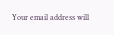Your email address will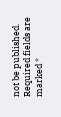not be published. Required fields are marked *